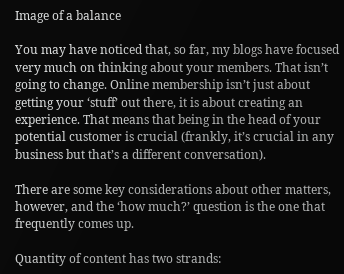Image of a balance

You may have noticed that, so far, my blogs have focused very much on thinking about your members. That isn’t going to change. Online membership isn’t just about getting your ‘stuff’ out there, it is about creating an experience. That means that being in the head of your potential customer is crucial (frankly, it’s crucial in any business but that’s a different conversation).

There are some key considerations about other matters, however, and the ‘how much?’ question is the one that frequently comes up.

Quantity of content has two strands: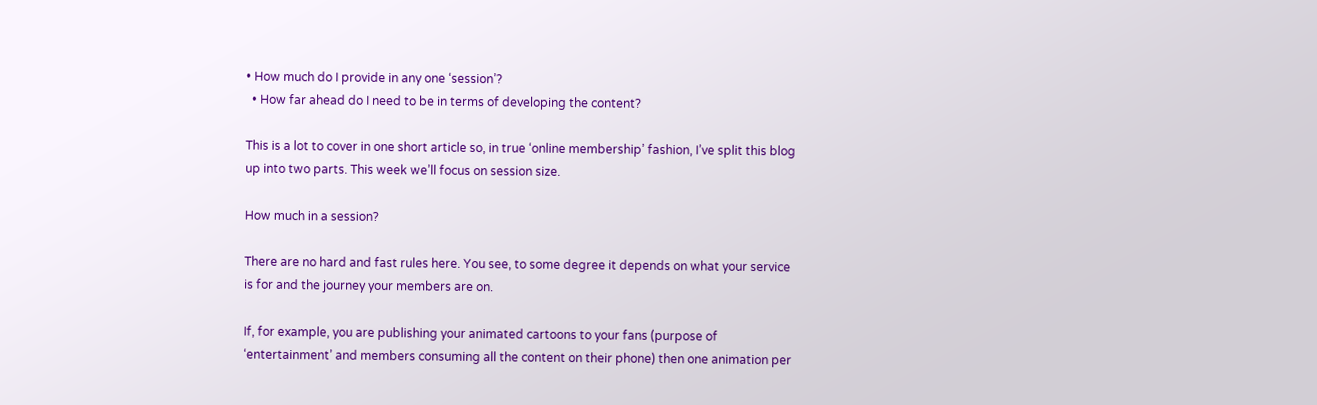• How much do I provide in any one ‘session’?
  • How far ahead do I need to be in terms of developing the content?

This is a lot to cover in one short article so, in true ‘online membership’ fashion, I’ve split this blog up into two parts. This week we’ll focus on session size.

How much in a session?

There are no hard and fast rules here. You see, to some degree it depends on what your service is for and the journey your members are on.

If, for example, you are publishing your animated cartoons to your fans (purpose of ‘entertainment’ and members consuming all the content on their phone) then one animation per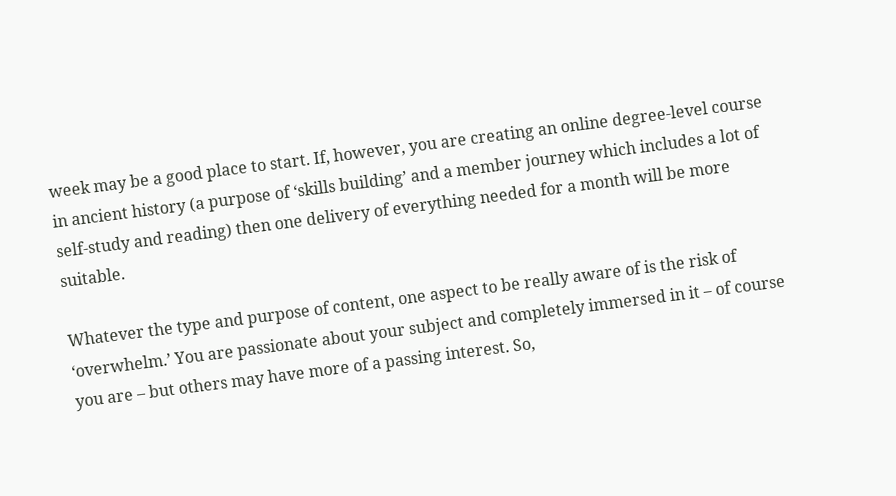week may be a good place to start. If, however, you are creating an online degree-level course in ancient history (a purpose of ‘skills building’ and a member journey which includes a lot of self-study and reading) then one delivery of everything needed for a month will be more suitable.

Whatever the type and purpose of content, one aspect to be really aware of is the risk of ‘overwhelm.’ You are passionate about your subject and completely immersed in it – of course you are – but others may have more of a passing interest. So,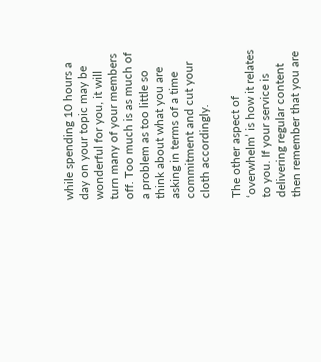while spending 10 hours a day on your topic may be wonderful for you, it will turn many of your members off. Too much is as much of a problem as too little so think about what you are asking in terms of a time commitment and cut your cloth accordingly.

The other aspect of ‘overwhelm’ is how it relates to you. If your service is delivering regular content then remember that you are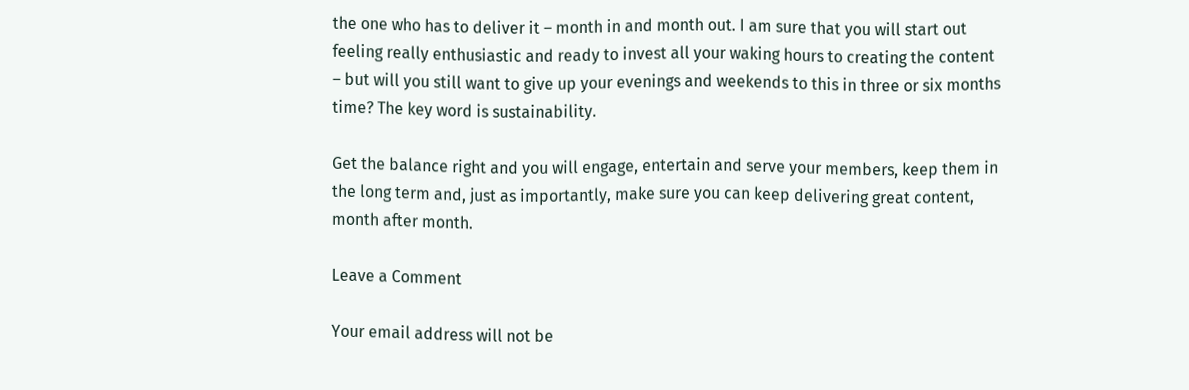the one who has to deliver it – month in and month out. I am sure that you will start out feeling really enthusiastic and ready to invest all your waking hours to creating the content – but will you still want to give up your evenings and weekends to this in three or six months time? The key word is sustainability.

Get the balance right and you will engage, entertain and serve your members, keep them in the long term and, just as importantly, make sure you can keep delivering great content, month after month.

Leave a Comment

Your email address will not be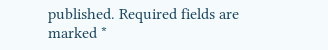published. Required fields are marked *